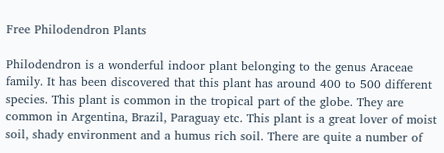Free Philodendron Plants

Philodendron is a wonderful indoor plant belonging to the genus Araceae family. It has been discovered that this plant has around 400 to 500 different species. This plant is common in the tropical part of the globe. They are common in Argentina, Brazil, Paraguay etc. This plant is a great lover of moist soil, shady environment and a humus rich soil. There are quite a number of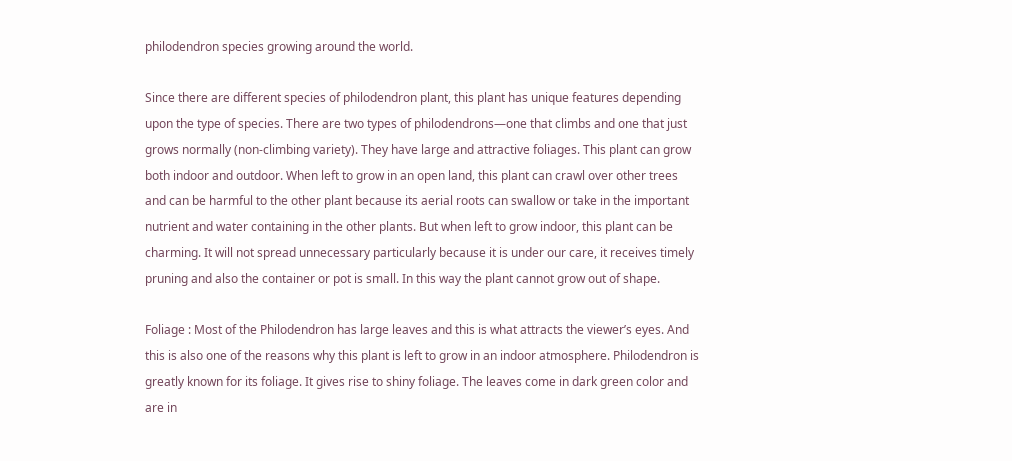philodendron species growing around the world.

Since there are different species of philodendron plant, this plant has unique features depending upon the type of species. There are two types of philodendrons—one that climbs and one that just grows normally (non-climbing variety). They have large and attractive foliages. This plant can grow both indoor and outdoor. When left to grow in an open land, this plant can crawl over other trees and can be harmful to the other plant because its aerial roots can swallow or take in the important nutrient and water containing in the other plants. But when left to grow indoor, this plant can be charming. It will not spread unnecessary particularly because it is under our care, it receives timely pruning and also the container or pot is small. In this way the plant cannot grow out of shape.

Foliage : Most of the Philodendron has large leaves and this is what attracts the viewer’s eyes. And this is also one of the reasons why this plant is left to grow in an indoor atmosphere. Philodendron is greatly known for its foliage. It gives rise to shiny foliage. The leaves come in dark green color and are in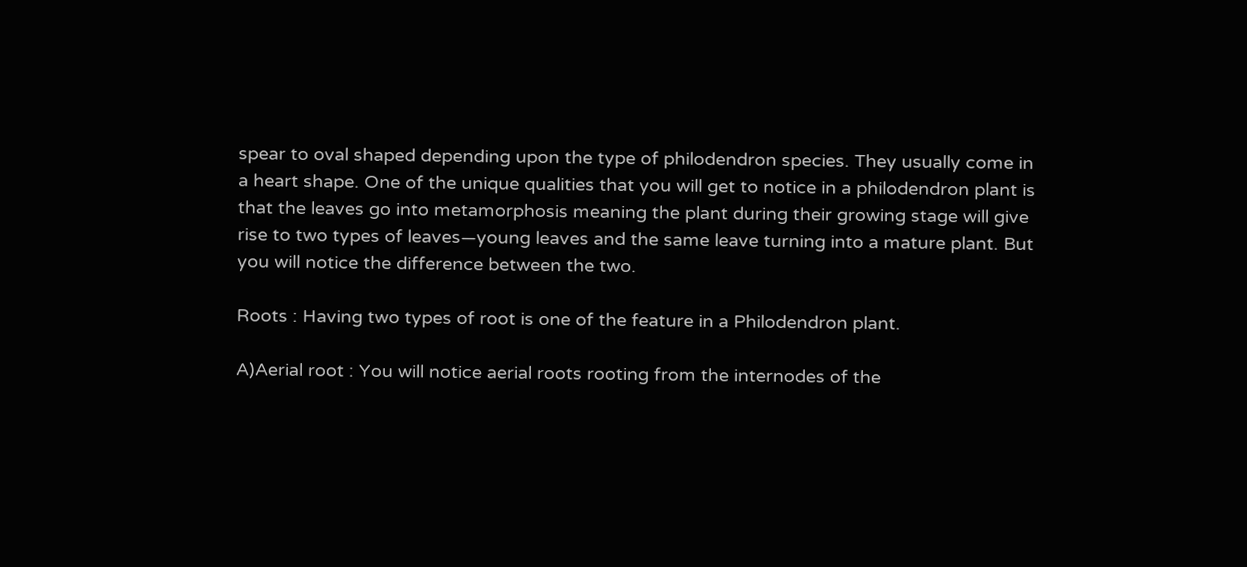spear to oval shaped depending upon the type of philodendron species. They usually come in a heart shape. One of the unique qualities that you will get to notice in a philodendron plant is that the leaves go into metamorphosis meaning the plant during their growing stage will give rise to two types of leaves—young leaves and the same leave turning into a mature plant. But you will notice the difference between the two.

Roots : Having two types of root is one of the feature in a Philodendron plant.

A)Aerial root : You will notice aerial roots rooting from the internodes of the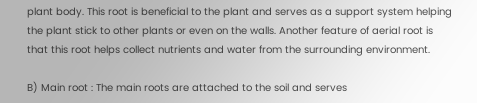plant body. This root is beneficial to the plant and serves as a support system helping the plant stick to other plants or even on the walls. Another feature of aerial root is that this root helps collect nutrients and water from the surrounding environment.

B) Main root : The main roots are attached to the soil and serves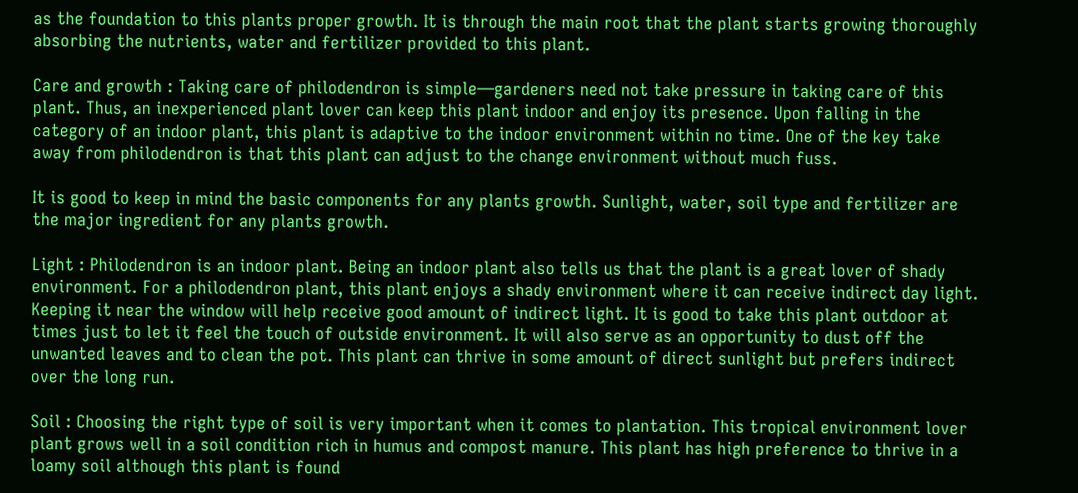as the foundation to this plants proper growth. It is through the main root that the plant starts growing thoroughly absorbing the nutrients, water and fertilizer provided to this plant.

Care and growth : Taking care of philodendron is simple—gardeners need not take pressure in taking care of this plant. Thus, an inexperienced plant lover can keep this plant indoor and enjoy its presence. Upon falling in the category of an indoor plant, this plant is adaptive to the indoor environment within no time. One of the key take away from philodendron is that this plant can adjust to the change environment without much fuss.

It is good to keep in mind the basic components for any plants growth. Sunlight, water, soil type and fertilizer are the major ingredient for any plants growth.

Light : Philodendron is an indoor plant. Being an indoor plant also tells us that the plant is a great lover of shady environment. For a philodendron plant, this plant enjoys a shady environment where it can receive indirect day light. Keeping it near the window will help receive good amount of indirect light. It is good to take this plant outdoor at times just to let it feel the touch of outside environment. It will also serve as an opportunity to dust off the unwanted leaves and to clean the pot. This plant can thrive in some amount of direct sunlight but prefers indirect over the long run.

Soil : Choosing the right type of soil is very important when it comes to plantation. This tropical environment lover plant grows well in a soil condition rich in humus and compost manure. This plant has high preference to thrive in a loamy soil although this plant is found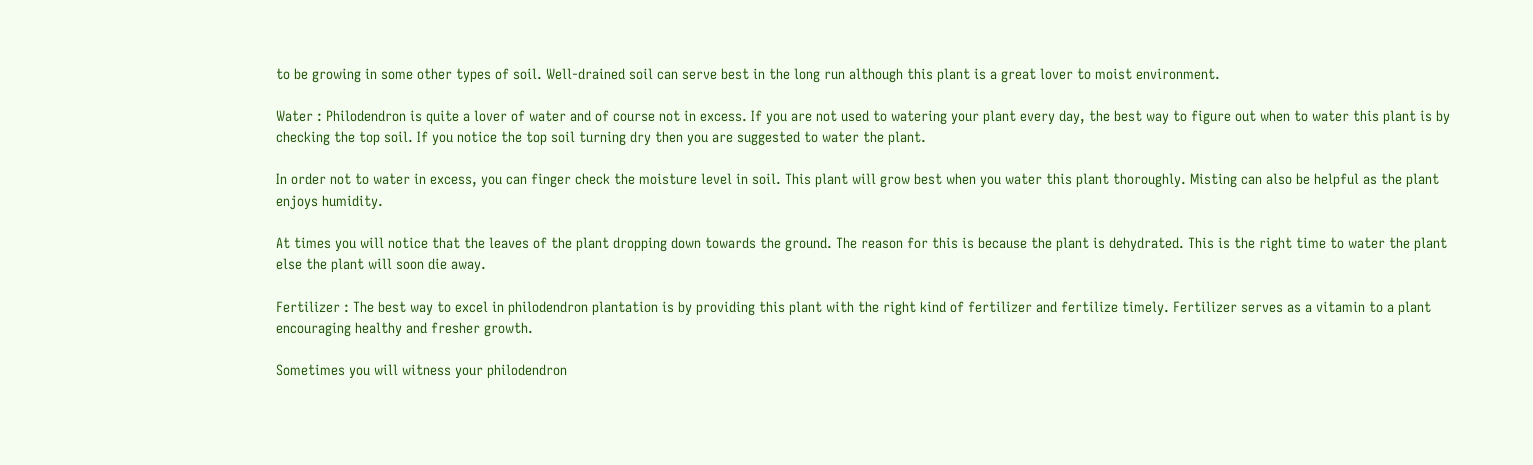to be growing in some other types of soil. Well-drained soil can serve best in the long run although this plant is a great lover to moist environment.

Water : Philodendron is quite a lover of water and of course not in excess. If you are not used to watering your plant every day, the best way to figure out when to water this plant is by checking the top soil. If you notice the top soil turning dry then you are suggested to water the plant.

In order not to water in excess, you can finger check the moisture level in soil. This plant will grow best when you water this plant thoroughly. Misting can also be helpful as the plant enjoys humidity.

At times you will notice that the leaves of the plant dropping down towards the ground. The reason for this is because the plant is dehydrated. This is the right time to water the plant else the plant will soon die away.

Fertilizer : The best way to excel in philodendron plantation is by providing this plant with the right kind of fertilizer and fertilize timely. Fertilizer serves as a vitamin to a plant encouraging healthy and fresher growth.

Sometimes you will witness your philodendron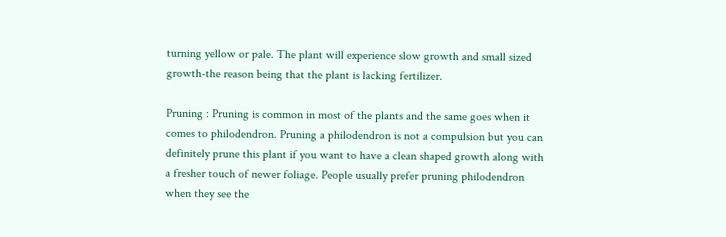turning yellow or pale. The plant will experience slow growth and small sized growth-the reason being that the plant is lacking fertilizer.

Pruning : Pruning is common in most of the plants and the same goes when it comes to philodendron. Pruning a philodendron is not a compulsion but you can definitely prune this plant if you want to have a clean shaped growth along with a fresher touch of newer foliage. People usually prefer pruning philodendron when they see the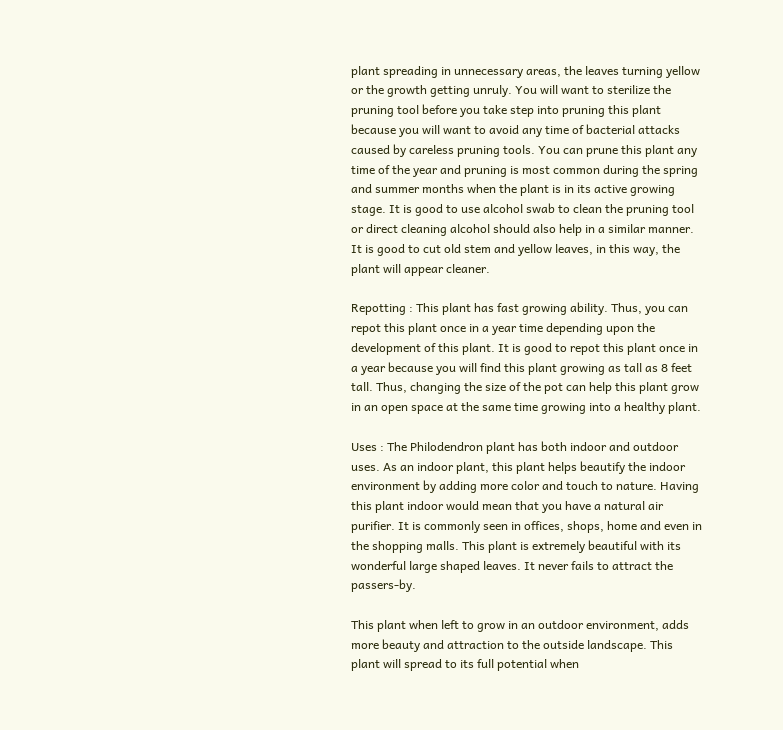plant spreading in unnecessary areas, the leaves turning yellow or the growth getting unruly. You will want to sterilize the pruning tool before you take step into pruning this plant because you will want to avoid any time of bacterial attacks caused by careless pruning tools. You can prune this plant any time of the year and pruning is most common during the spring and summer months when the plant is in its active growing stage. It is good to use alcohol swab to clean the pruning tool or direct cleaning alcohol should also help in a similar manner. It is good to cut old stem and yellow leaves, in this way, the plant will appear cleaner.

Repotting : This plant has fast growing ability. Thus, you can repot this plant once in a year time depending upon the development of this plant. It is good to repot this plant once in a year because you will find this plant growing as tall as 8 feet tall. Thus, changing the size of the pot can help this plant grow in an open space at the same time growing into a healthy plant.

Uses : The Philodendron plant has both indoor and outdoor uses. As an indoor plant, this plant helps beautify the indoor environment by adding more color and touch to nature. Having this plant indoor would mean that you have a natural air purifier. It is commonly seen in offices, shops, home and even in the shopping malls. This plant is extremely beautiful with its wonderful large shaped leaves. It never fails to attract the passers-by.

This plant when left to grow in an outdoor environment, adds more beauty and attraction to the outside landscape. This plant will spread to its full potential when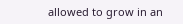allowed to grow in an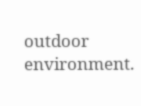outdoor environment.